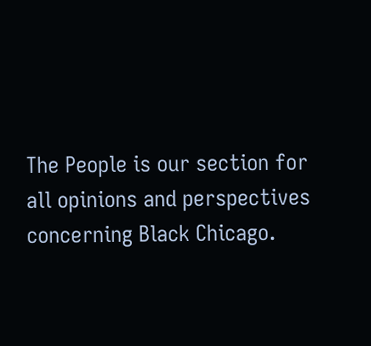The People is our section for all opinions and perspectives concerning Black Chicago.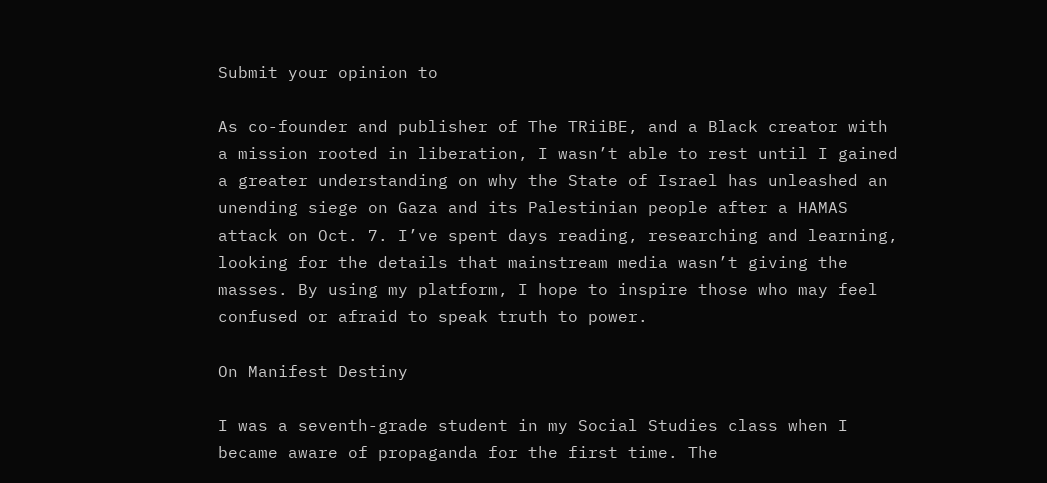Submit your opinion to

As co-founder and publisher of The TRiiBE, and a Black creator with a mission rooted in liberation, I wasn’t able to rest until I gained a greater understanding on why the State of Israel has unleashed an unending siege on Gaza and its Palestinian people after a HAMAS attack on Oct. 7. I’ve spent days reading, researching and learning, looking for the details that mainstream media wasn’t giving the masses. By using my platform, I hope to inspire those who may feel confused or afraid to speak truth to power.

On Manifest Destiny

I was a seventh-grade student in my Social Studies class when I became aware of propaganda for the first time. The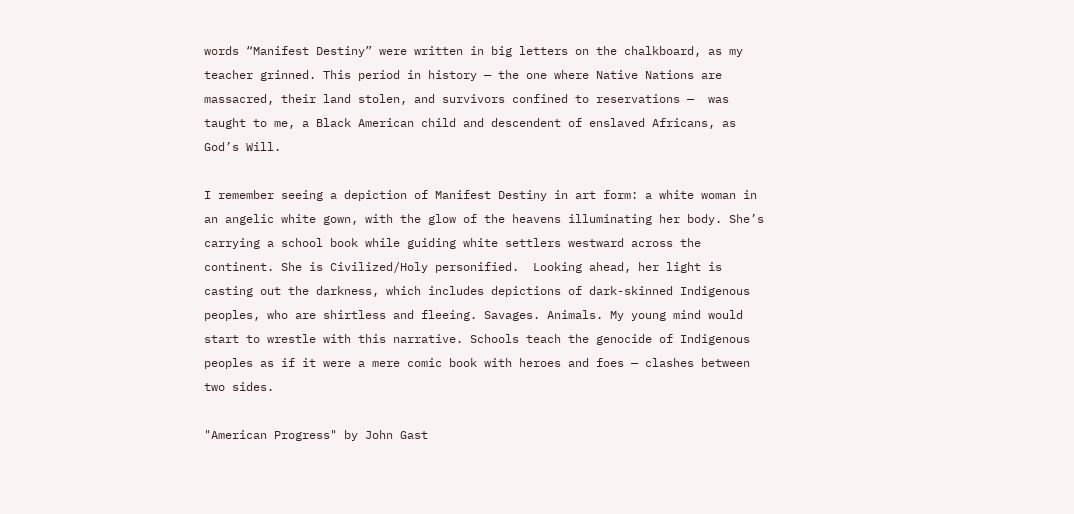words “Manifest Destiny” were written in big letters on the chalkboard, as my teacher grinned. This period in history — the one where Native Nations are massacred, their land stolen, and survivors confined to reservations —  was taught to me, a Black American child and descendent of enslaved Africans, as God’s Will.

I remember seeing a depiction of Manifest Destiny in art form: a white woman in an angelic white gown, with the glow of the heavens illuminating her body. She’s carrying a school book while guiding white settlers westward across the continent. She is Civilized/Holy personified.  Looking ahead, her light is casting out the darkness, which includes depictions of dark-skinned Indigenous peoples, who are shirtless and fleeing. Savages. Animals. My young mind would start to wrestle with this narrative. Schools teach the genocide of Indigenous peoples as if it were a mere comic book with heroes and foes — clashes between two sides.

"American Progress" by John Gast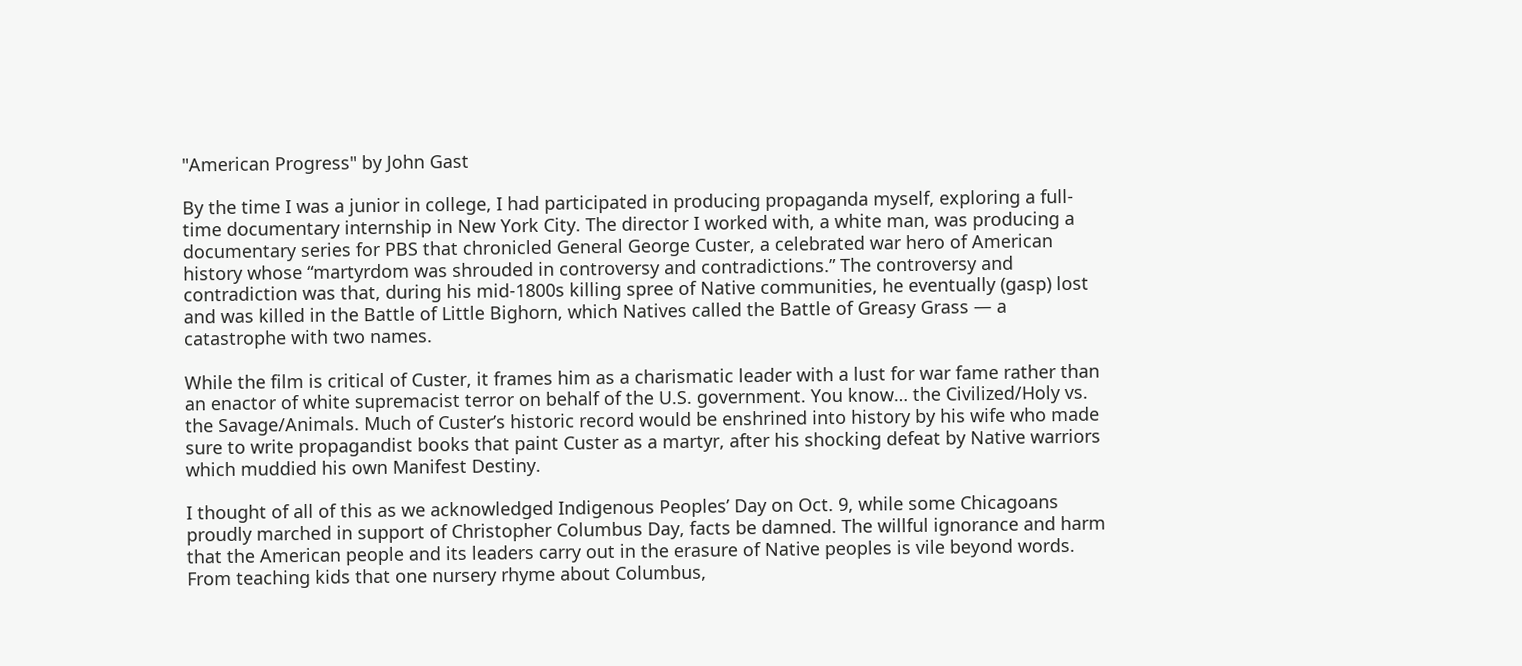"American Progress" by John Gast

By the time I was a junior in college, I had participated in producing propaganda myself, exploring a full-time documentary internship in New York City. The director I worked with, a white man, was producing a documentary series for PBS that chronicled General George Custer, a celebrated war hero of American history whose “martyrdom was shrouded in controversy and contradictions.” The controversy and contradiction was that, during his mid-1800s killing spree of Native communities, he eventually (gasp) lost and was killed in the Battle of Little Bighorn, which Natives called the Battle of Greasy Grass — a catastrophe with two names.

While the film is critical of Custer, it frames him as a charismatic leader with a lust for war fame rather than an enactor of white supremacist terror on behalf of the U.S. government. You know… the Civilized/Holy vs. the Savage/Animals. Much of Custer’s historic record would be enshrined into history by his wife who made sure to write propagandist books that paint Custer as a martyr, after his shocking defeat by Native warriors which muddied his own Manifest Destiny.

I thought of all of this as we acknowledged Indigenous Peoples’ Day on Oct. 9, while some Chicagoans proudly marched in support of Christopher Columbus Day, facts be damned. The willful ignorance and harm that the American people and its leaders carry out in the erasure of Native peoples is vile beyond words. From teaching kids that one nursery rhyme about Columbus,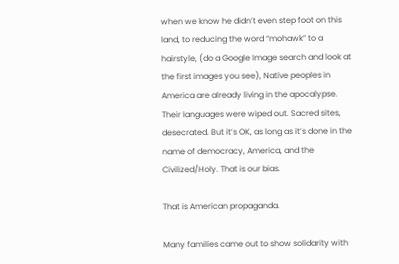when we know he didn’t even step foot on this land, to reducing the word “mohawk” to a hairstyle, (do a Google Image search and look at the first images you see), Native peoples in America are already living in the apocalypse. Their languages were wiped out. Sacred sites, desecrated. But it’s OK, as long as it’s done in the name of democracy, America, and the Civilized/Holy. That is our bias.

That is American propaganda.

Many families came out to show solidarity with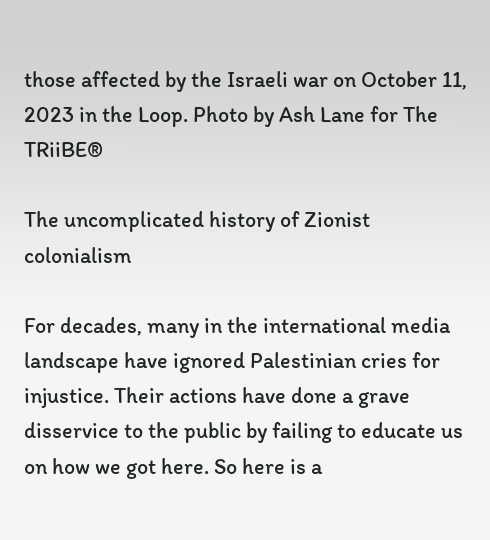those affected by the Israeli war on October 11, 2023 in the Loop. Photo by Ash Lane for The TRiiBE®

The uncomplicated history of Zionist colonialism

For decades, many in the international media landscape have ignored Palestinian cries for injustice. Their actions have done a grave disservice to the public by failing to educate us on how we got here. So here is a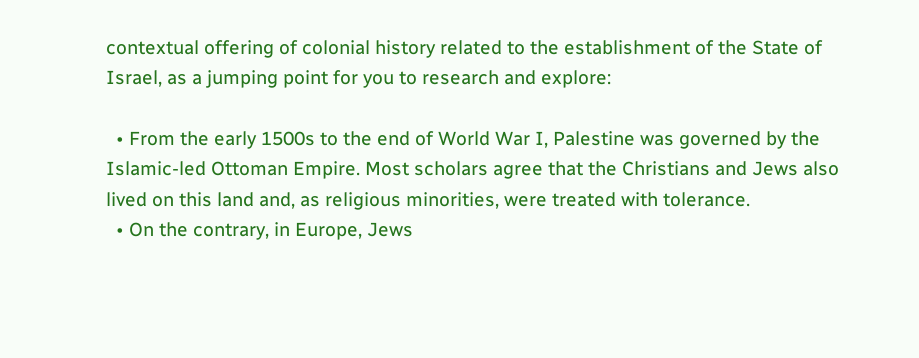contextual offering of colonial history related to the establishment of the State of Israel, as a jumping point for you to research and explore:

  • From the early 1500s to the end of World War I, Palestine was governed by the Islamic-led Ottoman Empire. Most scholars agree that the Christians and Jews also lived on this land and, as religious minorities, were treated with tolerance.
  • On the contrary, in Europe, Jews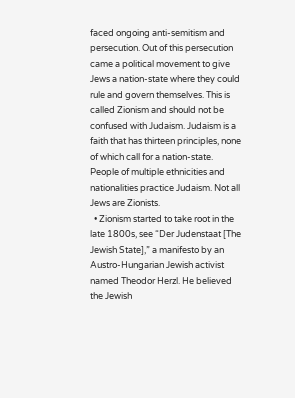faced ongoing anti-semitism and persecution. Out of this persecution came a political movement to give Jews a nation-state where they could rule and govern themselves. This is called Zionism and should not be confused with Judaism. Judaism is a faith that has thirteen principles, none of which call for a nation-state. People of multiple ethnicities and nationalities practice Judaism. Not all Jews are Zionists.
  • Zionism started to take root in the late 1800s, see “Der Judenstaat [The Jewish State],” a manifesto by an Austro-Hungarian Jewish activist named Theodor Herzl. He believed the Jewish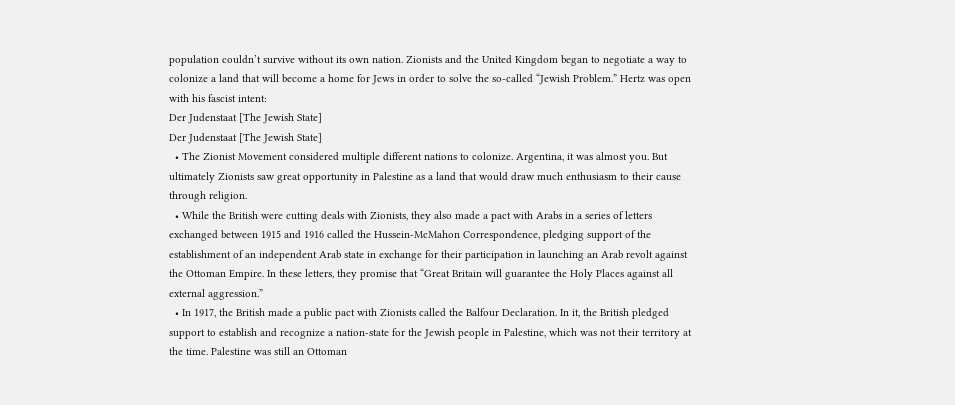population couldn’t survive without its own nation. Zionists and the United Kingdom began to negotiate a way to colonize a land that will become a home for Jews in order to solve the so-called “Jewish Problem.” Hertz was open with his fascist intent:
Der Judenstaat [The Jewish State]
Der Judenstaat [The Jewish State]
  • The Zionist Movement considered multiple different nations to colonize. Argentina, it was almost you. But ultimately Zionists saw great opportunity in Palestine as a land that would draw much enthusiasm to their cause through religion.
  • While the British were cutting deals with Zionists, they also made a pact with Arabs in a series of letters exchanged between 1915 and 1916 called the Hussein-McMahon Correspondence, pledging support of the establishment of an independent Arab state in exchange for their participation in launching an Arab revolt against the Ottoman Empire. In these letters, they promise that “Great Britain will guarantee the Holy Places against all external aggression.”
  • In 1917, the British made a public pact with Zionists called the Balfour Declaration. In it, the British pledged support to establish and recognize a nation-state for the Jewish people in Palestine, which was not their territory at the time. Palestine was still an Ottoman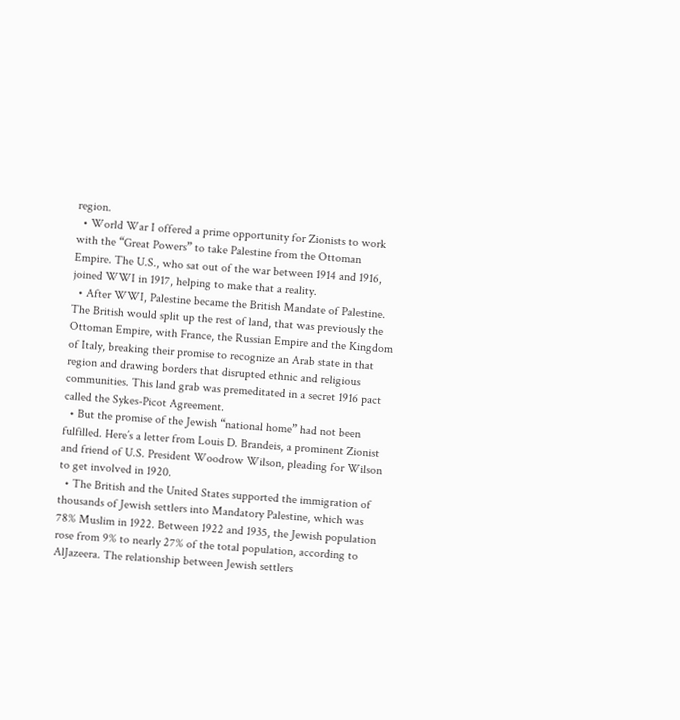region.
  • World War I offered a prime opportunity for Zionists to work with the “Great Powers” to take Palestine from the Ottoman Empire. The U.S., who sat out of the war between 1914 and 1916, joined WWI in 1917, helping to make that a reality.
  • After WWI, Palestine became the British Mandate of Palestine. The British would split up the rest of land, that was previously the Ottoman Empire, with France, the Russian Empire and the Kingdom of Italy, breaking their promise to recognize an Arab state in that region and drawing borders that disrupted ethnic and religious communities. This land grab was premeditated in a secret 1916 pact called the Sykes-Picot Agreement.
  • But the promise of the Jewish “national home” had not been fulfilled. Here’s a letter from Louis D. Brandeis, a prominent Zionist and friend of U.S. President Woodrow Wilson, pleading for Wilson to get involved in 1920.
  • The British and the United States supported the immigration of thousands of Jewish settlers into Mandatory Palestine, which was 78% Muslim in 1922. Between 1922 and 1935, the Jewish population rose from 9% to nearly 27% of the total population, according to AlJazeera. The relationship between Jewish settlers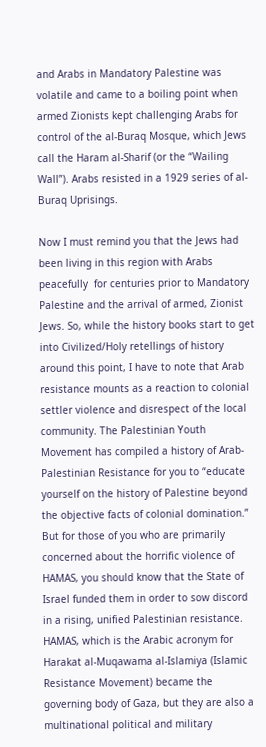and Arabs in Mandatory Palestine was volatile and came to a boiling point when armed Zionists kept challenging Arabs for control of the al-Buraq Mosque, which Jews call the Haram al-Sharif (or the “Wailing Wall”). Arabs resisted in a 1929 series of al-Buraq Uprisings.

Now I must remind you that the Jews had been living in this region with Arabs peacefully  for centuries prior to Mandatory Palestine and the arrival of armed, Zionist Jews. So, while the history books start to get into Civilized/Holy retellings of history around this point, I have to note that Arab resistance mounts as a reaction to colonial settler violence and disrespect of the local community. The Palestinian Youth Movement has compiled a history of Arab-Palestinian Resistance for you to “educate yourself on the history of Palestine beyond the objective facts of colonial domination.” But for those of you who are primarily concerned about the horrific violence of HAMAS, you should know that the State of Israel funded them in order to sow discord in a rising, unified Palestinian resistance. HAMAS, which is the Arabic acronym for Harakat al-Muqawama al-Islamiya (Islamic Resistance Movement) became the governing body of Gaza, but they are also a multinational political and military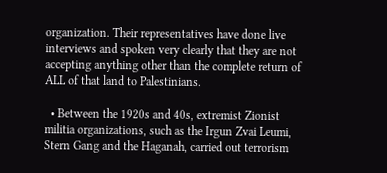organization. Their representatives have done live interviews and spoken very clearly that they are not accepting anything other than the complete return of ALL of that land to Palestinians.

  • Between the 1920s and 40s, extremist Zionist militia organizations, such as the Irgun Zvai Leumi, Stern Gang and the Haganah, carried out terrorism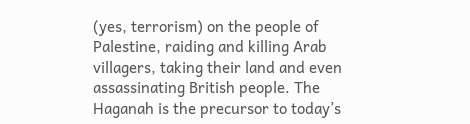(yes, terrorism) on the people of Palestine, raiding and killing Arab villagers, taking their land and even assassinating British people. The Haganah is the precursor to today’s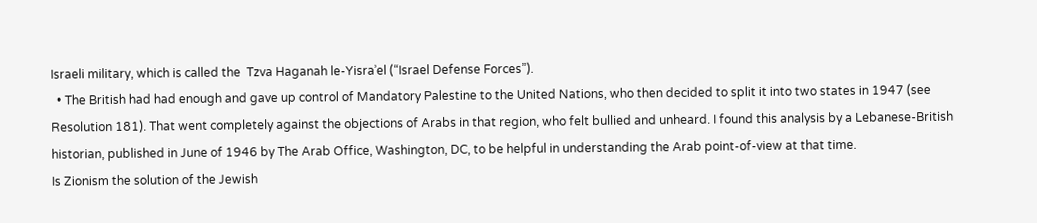Israeli military, which is called the  Tzva Haganah le-Yisraʾel (“Israel Defense Forces”).
  • The British had had enough and gave up control of Mandatory Palestine to the United Nations, who then decided to split it into two states in 1947 (see Resolution 181). That went completely against the objections of Arabs in that region, who felt bullied and unheard. I found this analysis by a Lebanese-British historian, published in June of 1946 by The Arab Office, Washington, DC, to be helpful in understanding the Arab point-of-view at that time.
Is Zionism the solution of the Jewish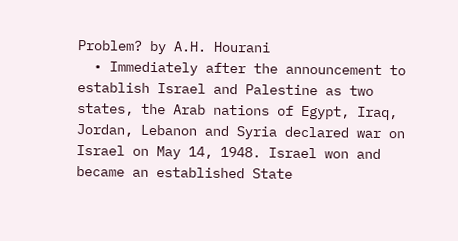Problem? by A.H. Hourani
  • Immediately after the announcement to establish Israel and Palestine as two states, the Arab nations of Egypt, Iraq, Jordan, Lebanon and Syria declared war on Israel on May 14, 1948. Israel won and became an established State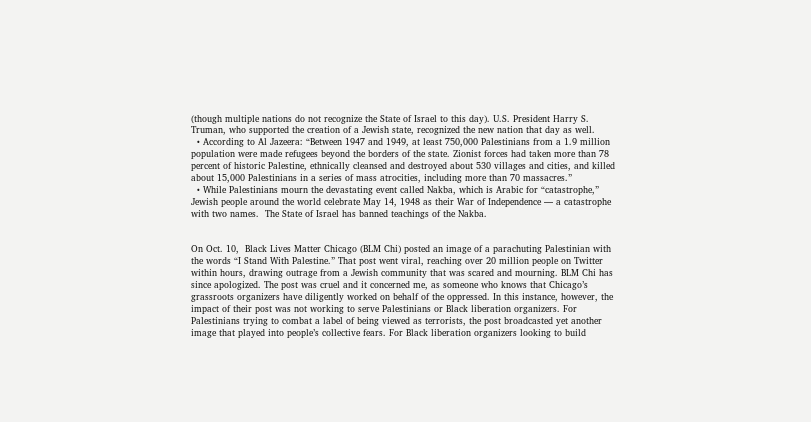(though multiple nations do not recognize the State of Israel to this day). U.S. President Harry S. Truman, who supported the creation of a Jewish state, recognized the new nation that day as well.
  • According to Al Jazeera: “Between 1947 and 1949, at least 750,000 Palestinians from a 1.9 million population were made refugees beyond the borders of the state. Zionist forces had taken more than 78 percent of historic Palestine, ethnically cleansed and destroyed about 530 villages and cities, and killed about 15,000 Palestinians in a series of mass atrocities, including more than 70 massacres.”
  • While Palestinians mourn the devastating event called Nakba, which is Arabic for “catastrophe,” Jewish people around the world celebrate May 14, 1948 as their War of Independence — a catastrophe with two names.  The State of Israel has banned teachings of the Nakba.


On Oct. 10,  Black Lives Matter Chicago (BLM Chi) posted an image of a parachuting Palestinian with the words “I Stand With Palestine.” That post went viral, reaching over 20 million people on Twitter within hours, drawing outrage from a Jewish community that was scared and mourning. BLM Chi has since apologized. The post was cruel and it concerned me, as someone who knows that Chicago’s grassroots organizers have diligently worked on behalf of the oppressed. In this instance, however, the impact of their post was not working to serve Palestinians or Black liberation organizers. For Palestinians trying to combat a label of being viewed as terrorists, the post broadcasted yet another image that played into people’s collective fears. For Black liberation organizers looking to build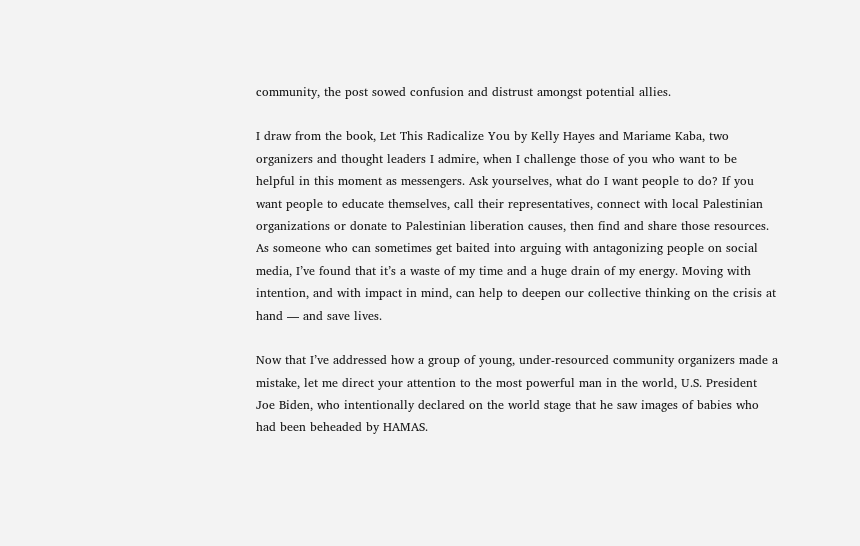community, the post sowed confusion and distrust amongst potential allies.

I draw from the book, Let This Radicalize You by Kelly Hayes and Mariame Kaba, two organizers and thought leaders I admire, when I challenge those of you who want to be helpful in this moment as messengers. Ask yourselves, what do I want people to do? If you want people to educate themselves, call their representatives, connect with local Palestinian organizations or donate to Palestinian liberation causes, then find and share those resources. As someone who can sometimes get baited into arguing with antagonizing people on social media, I’ve found that it’s a waste of my time and a huge drain of my energy. Moving with intention, and with impact in mind, can help to deepen our collective thinking on the crisis at hand — and save lives.

Now that I’ve addressed how a group of young, under-resourced community organizers made a mistake, let me direct your attention to the most powerful man in the world, U.S. President Joe Biden, who intentionally declared on the world stage that he saw images of babies who had been beheaded by HAMAS.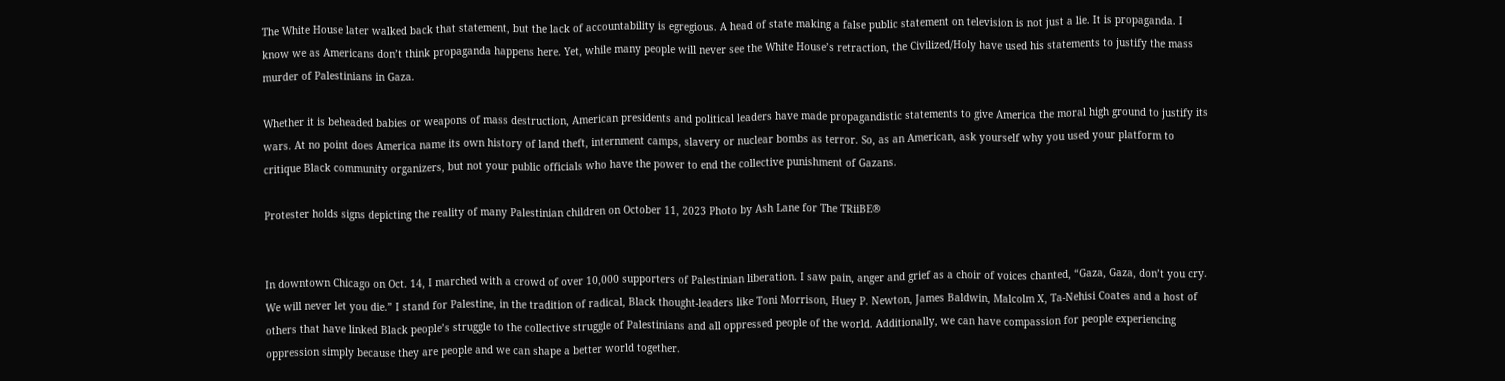The White House later walked back that statement, but the lack of accountability is egregious. A head of state making a false public statement on television is not just a lie. It is propaganda. I know we as Americans don’t think propaganda happens here. Yet, while many people will never see the White House’s retraction, the Civilized/Holy have used his statements to justify the mass murder of Palestinians in Gaza.

Whether it is beheaded babies or weapons of mass destruction, American presidents and political leaders have made propagandistic statements to give America the moral high ground to justify its wars. At no point does America name its own history of land theft, internment camps, slavery or nuclear bombs as terror. So, as an American, ask yourself why you used your platform to critique Black community organizers, but not your public officials who have the power to end the collective punishment of Gazans.

Protester holds signs depicting the reality of many Palestinian children on October 11, 2023 Photo by Ash Lane for The TRiiBE®


In downtown Chicago on Oct. 14, I marched with a crowd of over 10,000 supporters of Palestinian liberation. I saw pain, anger and grief as a choir of voices chanted, “Gaza, Gaza, don’t you cry. We will never let you die.” I stand for Palestine, in the tradition of radical, Black thought-leaders like Toni Morrison, Huey P. Newton, James Baldwin, Malcolm X, Ta-Nehisi Coates and a host of others that have linked Black people’s struggle to the collective struggle of Palestinians and all oppressed people of the world. Additionally, we can have compassion for people experiencing oppression simply because they are people and we can shape a better world together.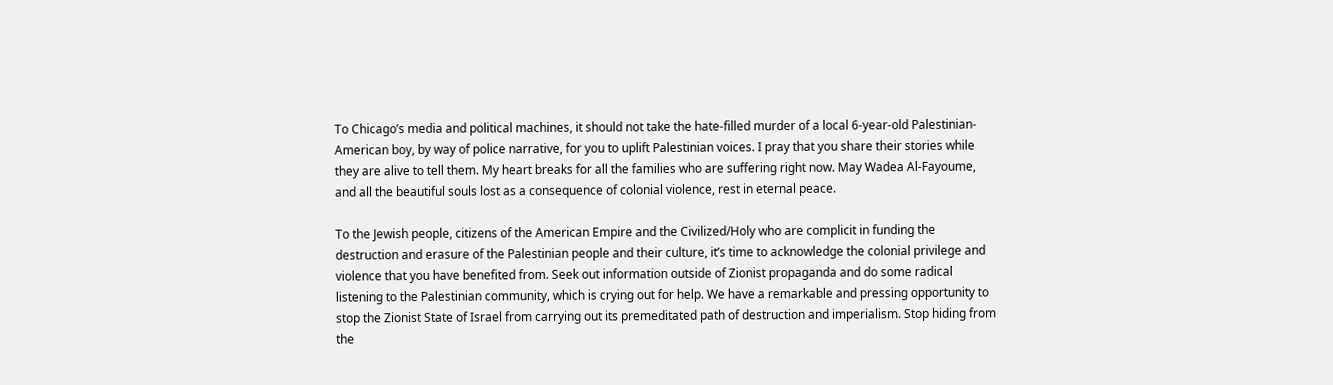To Chicago’s media and political machines, it should not take the hate-filled murder of a local 6-year-old Palestinian-American boy, by way of police narrative, for you to uplift Palestinian voices. I pray that you share their stories while they are alive to tell them. My heart breaks for all the families who are suffering right now. May Wadea Al-Fayoume, and all the beautiful souls lost as a consequence of colonial violence, rest in eternal peace.

To the Jewish people, citizens of the American Empire and the Civilized/Holy who are complicit in funding the destruction and erasure of the Palestinian people and their culture, it’s time to acknowledge the colonial privilege and violence that you have benefited from. Seek out information outside of Zionist propaganda and do some radical listening to the Palestinian community, which is crying out for help. We have a remarkable and pressing opportunity to stop the Zionist State of Israel from carrying out its premeditated path of destruction and imperialism. Stop hiding from the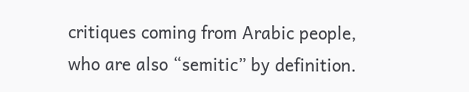critiques coming from Arabic people, who are also “semitic” by definition.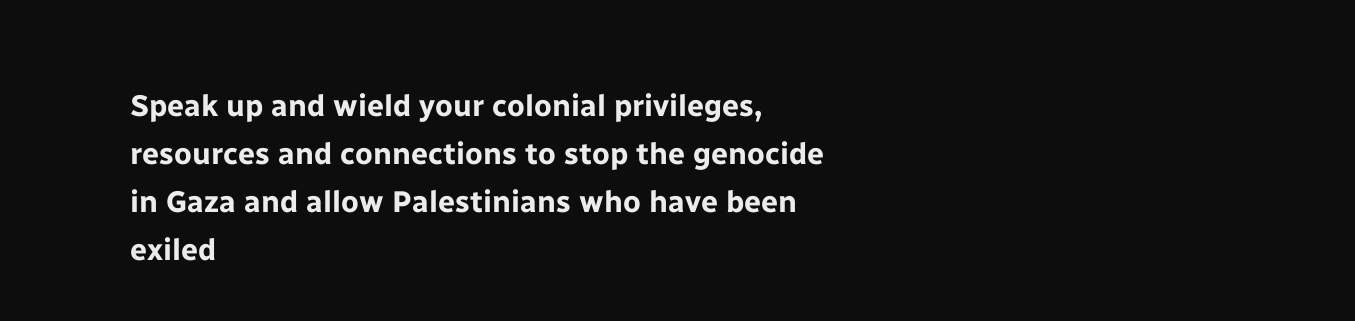Speak up and wield your colonial privileges, resources and connections to stop the genocide in Gaza and allow Palestinians who have been exiled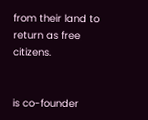from their land to return as free citizens.


is co-founder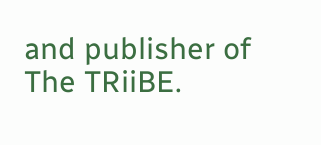and publisher of The TRiiBE.